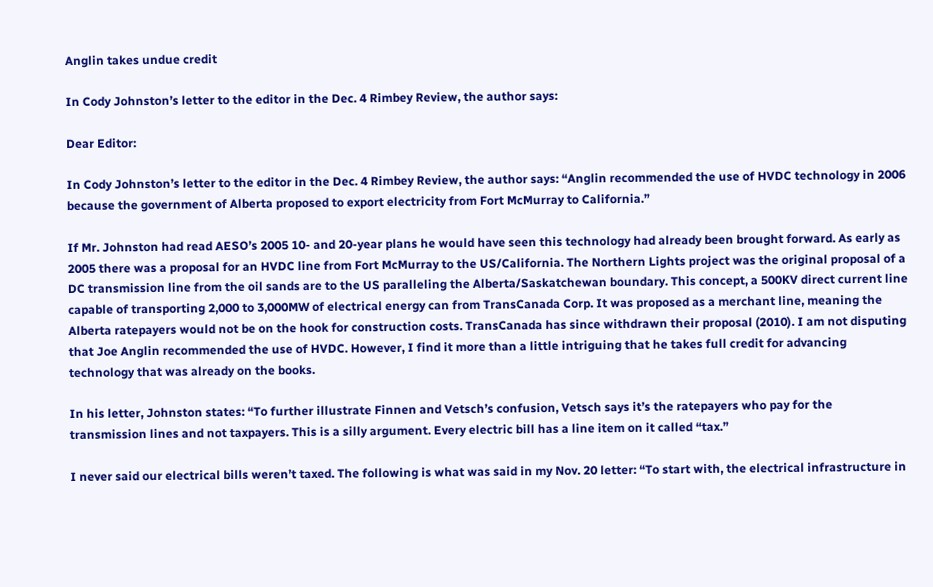Anglin takes undue credit

In Cody Johnston’s letter to the editor in the Dec. 4 Rimbey Review, the author says:

Dear Editor:

In Cody Johnston’s letter to the editor in the Dec. 4 Rimbey Review, the author says: “Anglin recommended the use of HVDC technology in 2006 because the government of Alberta proposed to export electricity from Fort McMurray to California.”

If Mr. Johnston had read AESO’s 2005 10- and 20-year plans he would have seen this technology had already been brought forward. As early as 2005 there was a proposal for an HVDC line from Fort McMurray to the US/California. The Northern Lights project was the original proposal of a DC transmission line from the oil sands are to the US paralleling the Alberta/Saskatchewan boundary. This concept, a 500KV direct current line capable of transporting 2,000 to 3,000MW of electrical energy can from TransCanada Corp. It was proposed as a merchant line, meaning the Alberta ratepayers would not be on the hook for construction costs. TransCanada has since withdrawn their proposal (2010). I am not disputing that Joe Anglin recommended the use of HVDC. However, I find it more than a little intriguing that he takes full credit for advancing technology that was already on the books.

In his letter, Johnston states: “To further illustrate Finnen and Vetsch’s confusion, Vetsch says it’s the ratepayers who pay for the transmission lines and not taxpayers. This is a silly argument. Every electric bill has a line item on it called “tax.”

I never said our electrical bills weren’t taxed. The following is what was said in my Nov. 20 letter: “To start with, the electrical infrastructure in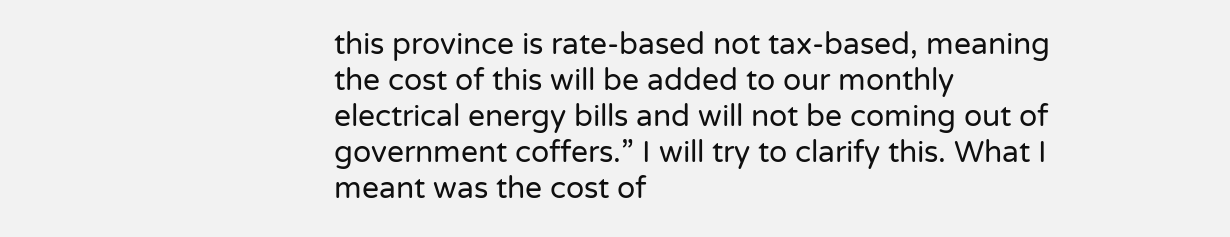this province is rate-based not tax-based, meaning the cost of this will be added to our monthly electrical energy bills and will not be coming out of government coffers.” I will try to clarify this. What I meant was the cost of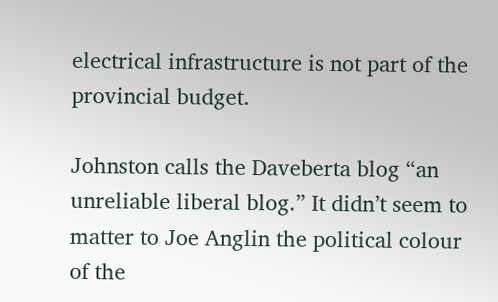electrical infrastructure is not part of the provincial budget.

Johnston calls the Daveberta blog “an unreliable liberal blog.” It didn’t seem to matter to Joe Anglin the political colour of the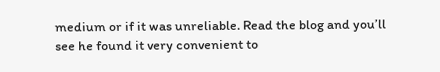medium or if it was unreliable. Read the blog and you’ll see he found it very convenient to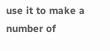use it to make a number of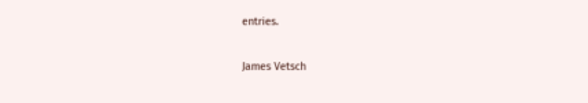entries.

James Vetsch